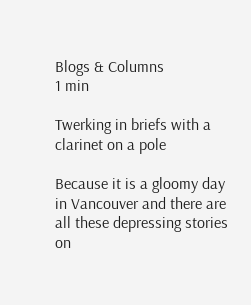Blogs & Columns
1 min

Twerking in briefs with a clarinet on a pole

Because it is a gloomy day in Vancouver and there are all these depressing stories on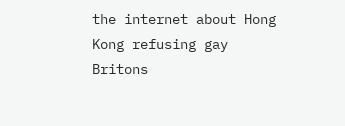the internet about Hong Kong refusing gay Britons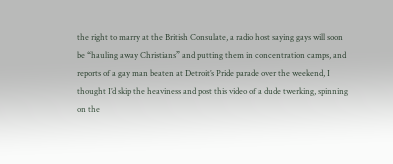the right to marry at the British Consulate, a radio host saying gays will soon be “hauling away Christians” and putting them in concentration camps, and reports of a gay man beaten at Detroit’s Pride parade over the weekend, I thought I’d skip the heaviness and post this video of a dude twerking, spinning on the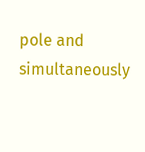pole and simultaneously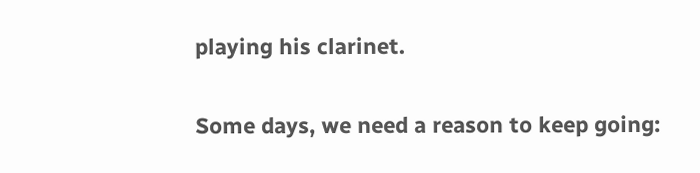playing his clarinet.

Some days, we need a reason to keep going: